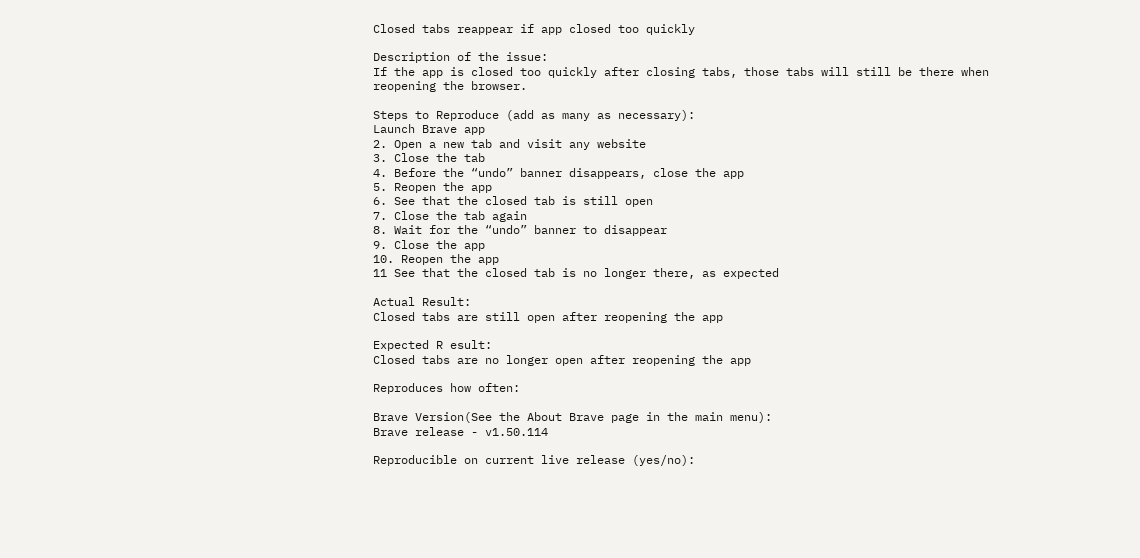Closed tabs reappear if app closed too quickly

Description of the issue:
If the app is closed too quickly after closing tabs, those tabs will still be there when reopening the browser.

Steps to Reproduce (add as many as necessary):
Launch Brave app
2. Open a new tab and visit any website
3. Close the tab
4. Before the “undo” banner disappears, close the app
5. Reopen the app
6. See that the closed tab is still open
7. Close the tab again
8. Wait for the “undo” banner to disappear
9. Close the app
10. Reopen the app
11 See that the closed tab is no longer there, as expected

Actual Result:
Closed tabs are still open after reopening the app

Expected R esult:
Closed tabs are no longer open after reopening the app

Reproduces how often:

Brave Version(See the About Brave page in the main menu):
Brave release - v1.50.114

Reproducible on current live release (yes/no):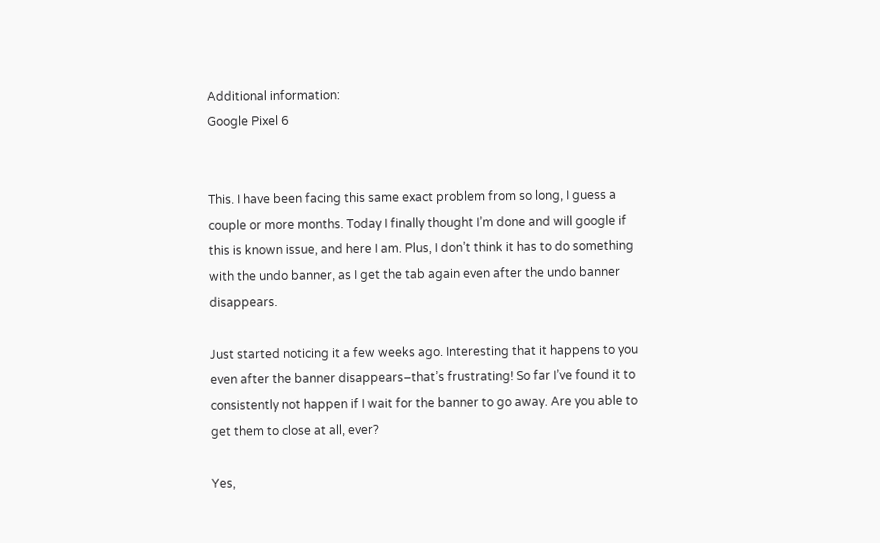Additional information:
Google Pixel 6


This. I have been facing this same exact problem from so long, I guess a couple or more months. Today I finally thought I’m done and will google if this is known issue, and here I am. Plus, I don’t think it has to do something with the undo banner, as I get the tab again even after the undo banner disappears.

Just started noticing it a few weeks ago. Interesting that it happens to you even after the banner disappears–that’s frustrating! So far I’ve found it to consistently not happen if I wait for the banner to go away. Are you able to get them to close at all, ever?

Yes,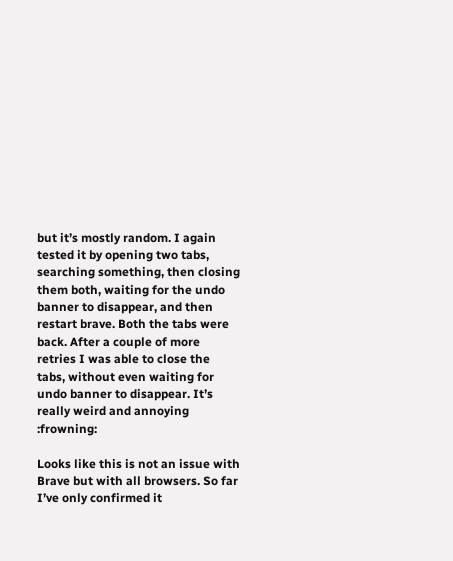but it’s mostly random. I again tested it by opening two tabs, searching something, then closing them both, waiting for the undo banner to disappear, and then restart brave. Both the tabs were back. After a couple of more retries I was able to close the tabs, without even waiting for undo banner to disappear. It’s really weird and annoying :frowning:

Looks like this is not an issue with Brave but with all browsers. So far I’ve only confirmed it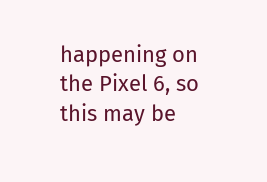happening on the Pixel 6, so this may be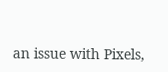an issue with Pixels,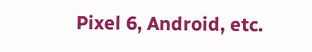Pixel 6, Android, etc.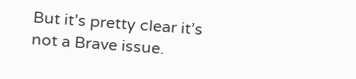But it’s pretty clear it’s not a Brave issue.